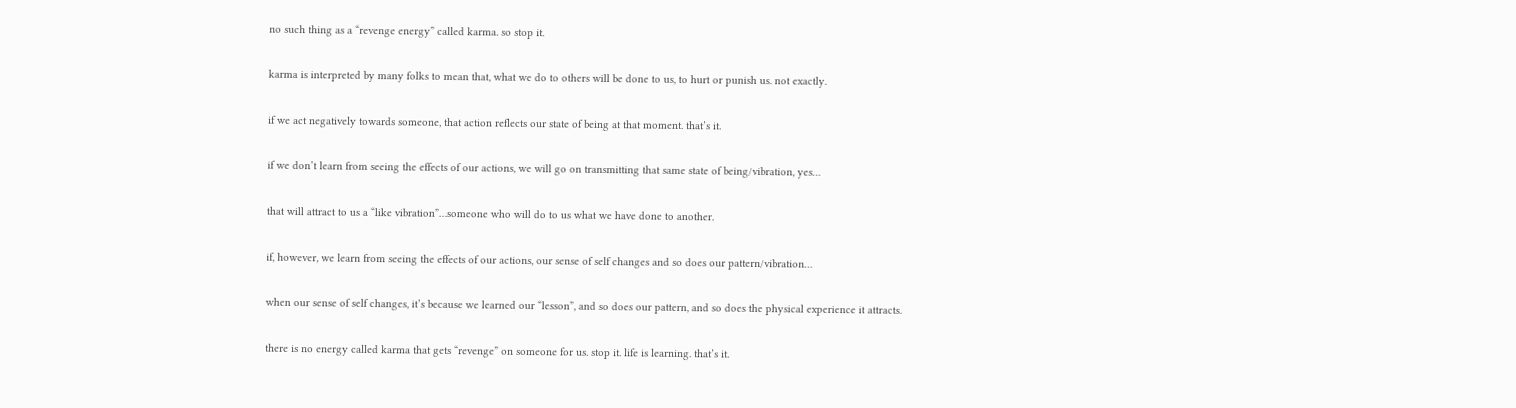no such thing as a “revenge energy” called karma. so stop it.

karma is interpreted by many folks to mean that, what we do to others will be done to us, to hurt or punish us. not exactly.

if we act negatively towards someone, that action reflects our state of being at that moment. that’s it.

if we don’t learn from seeing the effects of our actions, we will go on transmitting that same state of being/vibration, yes…

that will attract to us a “like vibration”…someone who will do to us what we have done to another.

if, however, we learn from seeing the effects of our actions, our sense of self changes and so does our pattern/vibration…

when our sense of self changes, it’s because we learned our “lesson”, and so does our pattern, and so does the physical experience it attracts.

there is no energy called karma that gets “revenge” on someone for us. stop it. life is learning. that’s it.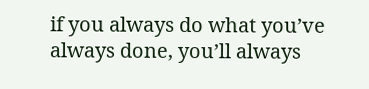if you always do what you’ve always done, you’ll always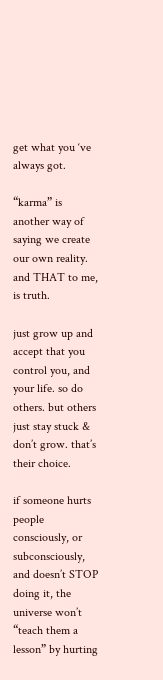get what you ‘ve always got.

“karma” is another way of saying we create our own reality. and THAT to me, is truth.

just grow up and accept that you control you, and your life. so do others. but others just stay stuck & don’t grow. that’s their choice.

if someone hurts people consciously, or subconsciously, and doesn’t STOP doing it, the universe won’t “teach them a lesson” by hurting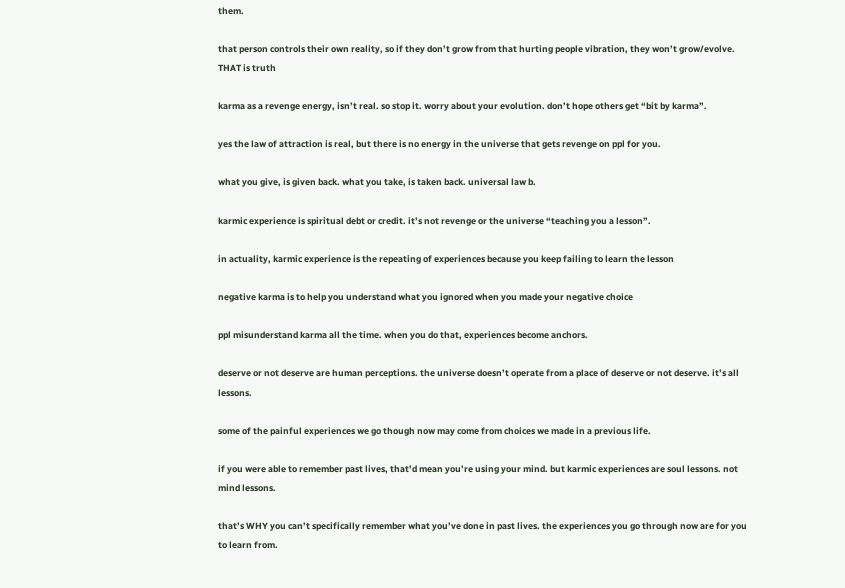them.

that person controls their own reality, so if they don’t grow from that hurting people vibration, they won’t grow/evolve. THAT is truth

karma as a revenge energy, isn’t real. so stop it. worry about your evolution. don’t hope others get “bit by karma”.

yes the law of attraction is real, but there is no energy in the universe that gets revenge on ppl for you.

what you give, is given back. what you take, is taken back. universal law b.

karmic experience is spiritual debt or credit. it’s not revenge or the universe “teaching you a lesson”.

in actuality, karmic experience is the repeating of experiences because you keep failing to learn the lesson

negative karma is to help you understand what you ignored when you made your negative choice

ppl misunderstand karma all the time. when you do that, experiences become anchors.

deserve or not deserve are human perceptions. the universe doesn’t operate from a place of deserve or not deserve. it’s all lessons.

some of the painful experiences we go though now may come from choices we made in a previous life.

if you were able to remember past lives, that’d mean you’re using your mind. but karmic experiences are soul lessons. not mind lessons.

that’s WHY you can’t specifically remember what you’ve done in past lives. the experiences you go through now are for you to learn from.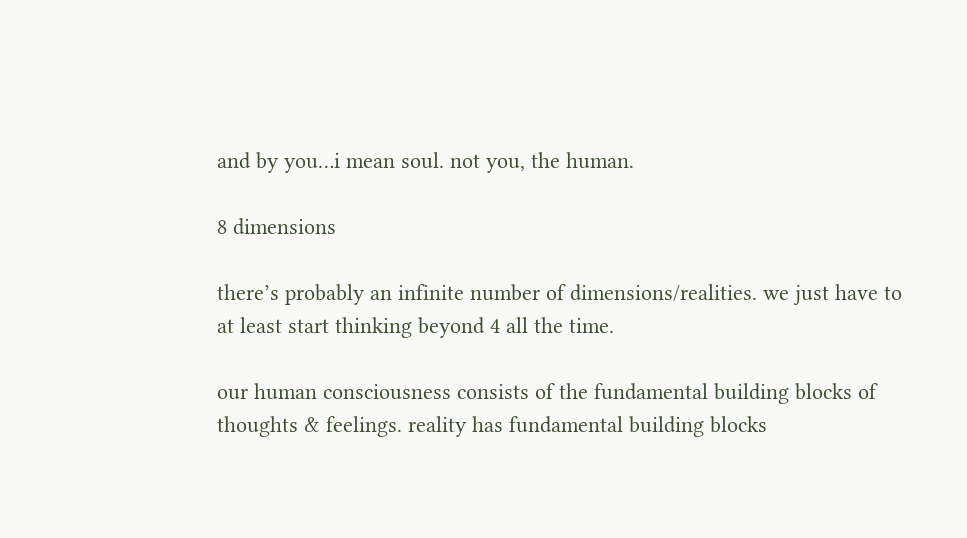and by you…i mean soul. not you, the human.

8 dimensions

there’s probably an infinite number of dimensions/realities. we just have to at least start thinking beyond 4 all the time.

our human consciousness consists of the fundamental building blocks of thoughts & feelings. reality has fundamental building blocks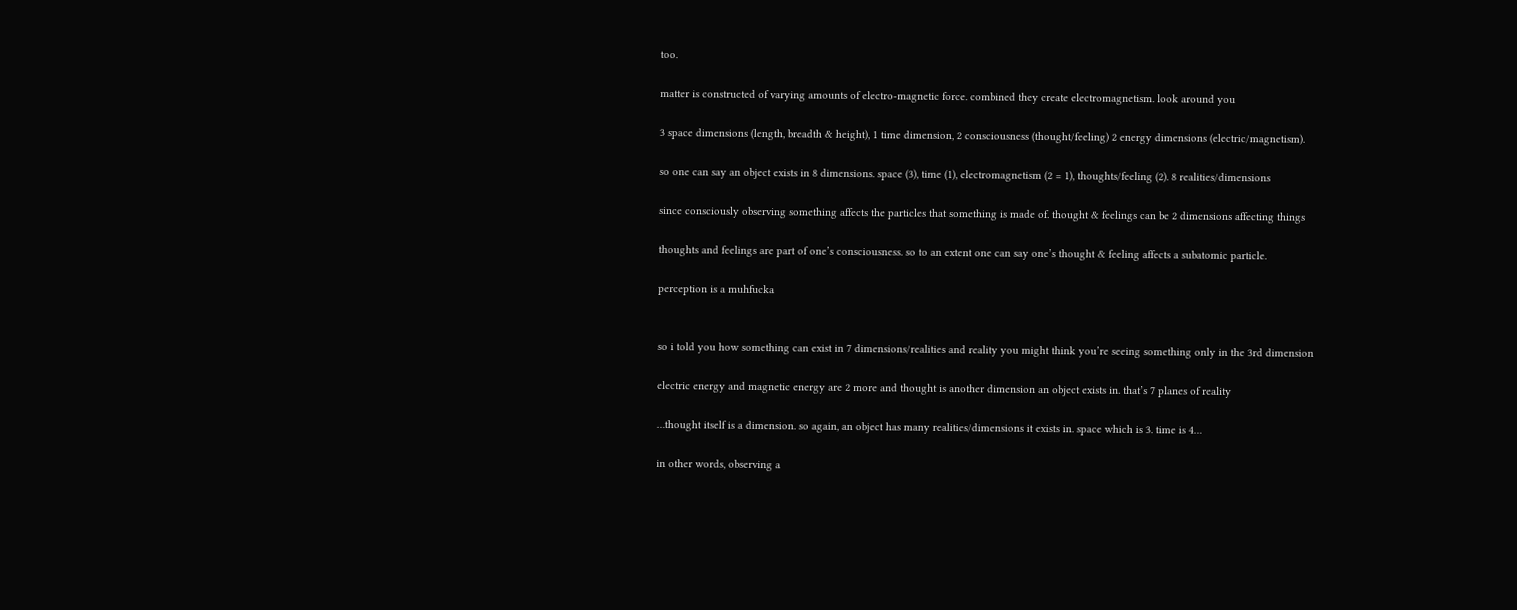too.

matter is constructed of varying amounts of electro-magnetic force. combined they create electromagnetism. look around you

3 space dimensions (length, breadth & height), 1 time dimension, 2 consciousness (thought/feeling) 2 energy dimensions (electric/magnetism).

so one can say an object exists in 8 dimensions. space (3), time (1), electromagnetism (2 = 1), thoughts/feeling (2). 8 realities/dimensions

since consciously observing something affects the particles that something is made of. thought & feelings can be 2 dimensions affecting things

thoughts and feelings are part of one’s consciousness. so to an extent one can say one’s thought & feeling affects a subatomic particle.

perception is a muhfucka


so i told you how something can exist in 7 dimensions/realities and reality you might think you’re seeing something only in the 3rd dimension

electric energy and magnetic energy are 2 more and thought is another dimension an object exists in. that’s 7 planes of reality

…thought itself is a dimension. so again, an object has many realities/dimensions it exists in. space which is 3. time is 4…

in other words, observing a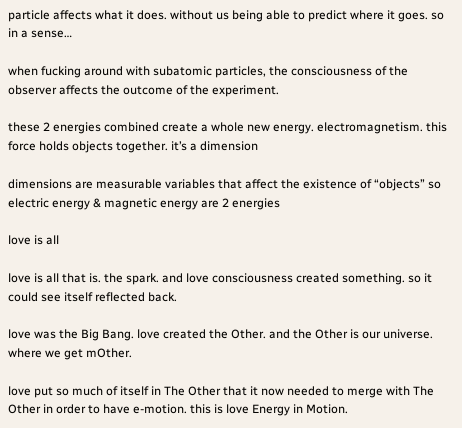particle affects what it does. without us being able to predict where it goes. so in a sense…

when fucking around with subatomic particles, the consciousness of the observer affects the outcome of the experiment.

these 2 energies combined create a whole new energy. electromagnetism. this force holds objects together. it’s a dimension

dimensions are measurable variables that affect the existence of “objects” so electric energy & magnetic energy are 2 energies

love is all

love is all that is. the spark. and love consciousness created something. so it could see itself reflected back.

love was the Big Bang. love created the Other. and the Other is our universe. where we get mOther.

love put so much of itself in The Other that it now needed to merge with The Other in order to have e-motion. this is love Energy in Motion.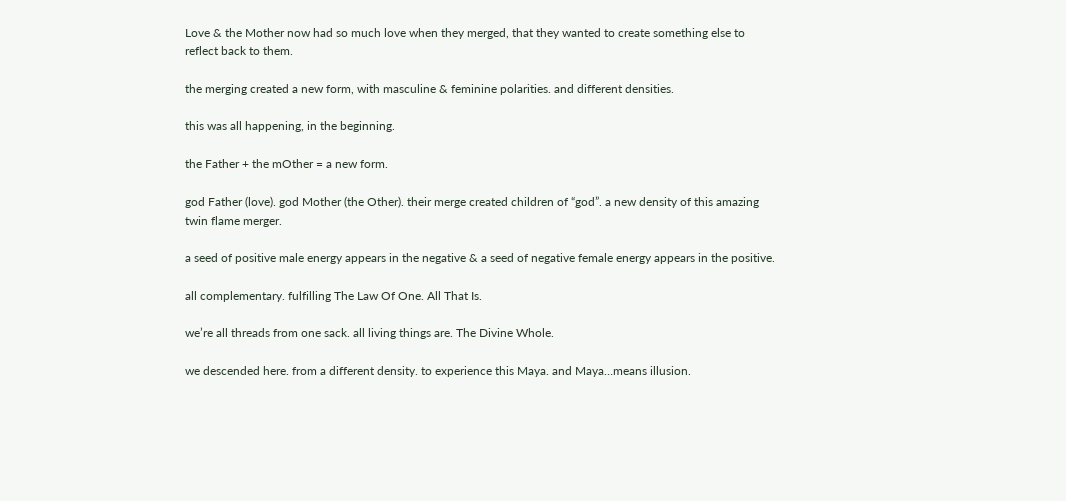Love & the Mother now had so much love when they merged, that they wanted to create something else to reflect back to them.

the merging created a new form, with masculine & feminine polarities. and different densities.

this was all happening, in the beginning.

the Father + the mOther = a new form.

god Father (love). god Mother (the Other). their merge created children of “god”. a new density of this amazing twin flame merger.

a seed of positive male energy appears in the negative & a seed of negative female energy appears in the positive.

all complementary. fulfilling The Law Of One. All That Is.

we’re all threads from one sack. all living things are. The Divine Whole.

we descended here. from a different density. to experience this Maya. and Maya…means illusion.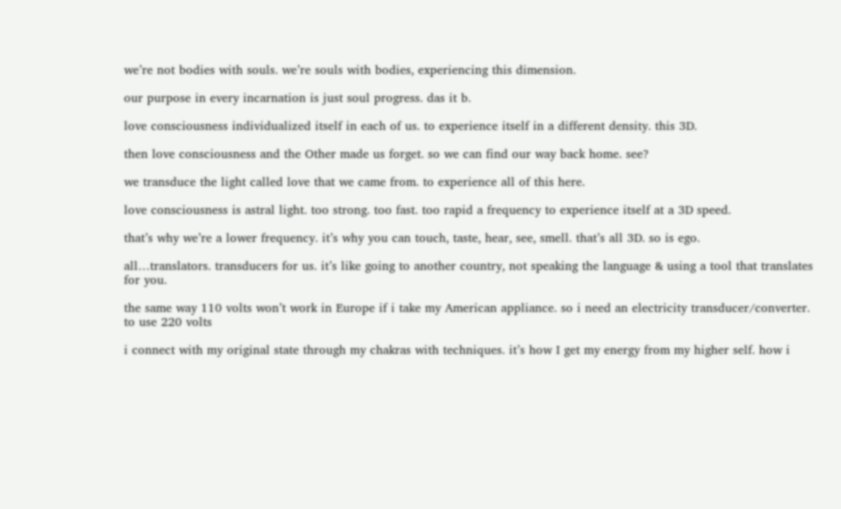we’re not bodies with souls. we’re souls with bodies, experiencing this dimension.

our purpose in every incarnation is just soul progress. das it b.

love consciousness individualized itself in each of us. to experience itself in a different density. this 3D.

then love consciousness and the Other made us forget. so we can find our way back home. see?

we transduce the light called love that we came from. to experience all of this here.

love consciousness is astral light. too strong. too fast. too rapid a frequency to experience itself at a 3D speed.

that’s why we’re a lower frequency. it’s why you can touch, taste, hear, see, smell. that’s all 3D. so is ego.

all…translators. transducers for us. it’s like going to another country, not speaking the language & using a tool that translates for you.

the same way 110 volts won’t work in Europe if i take my American appliance. so i need an electricity transducer/converter. to use 220 volts

i connect with my original state through my chakras with techniques. it’s how I get my energy from my higher self. how i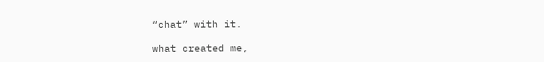“chat” with it.

what created me,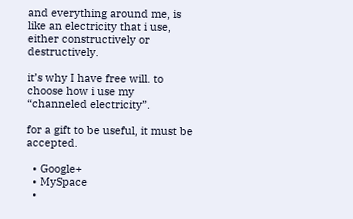and everything around me, is like an electricity that i use, either constructively or destructively.

it’s why I have free will. to choose how i use my “channeled electricity”.

for a gift to be useful, it must be accepted.

  • Google+
  • MySpace
  •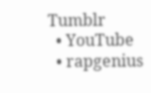Tumblr
  • YouTube
  • rapgenius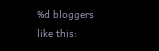%d bloggers like this: